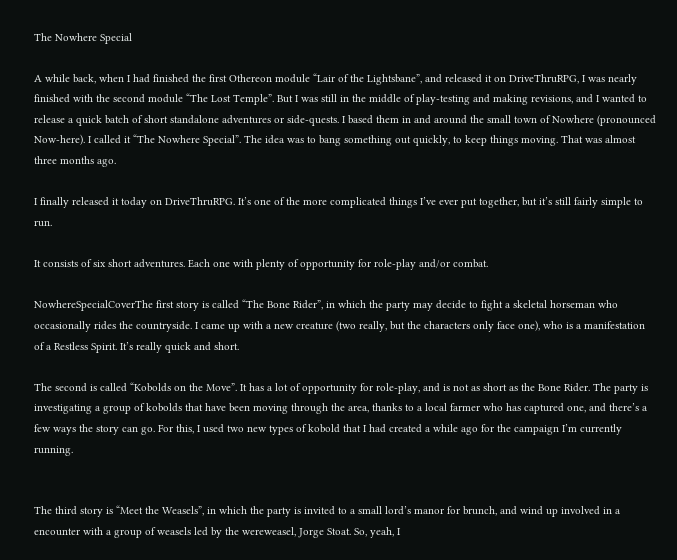The Nowhere Special

A while back, when I had finished the first Othereon module “Lair of the Lightsbane”, and released it on DriveThruRPG, I was nearly finished with the second module “The Lost Temple”. But I was still in the middle of play-testing and making revisions, and I wanted to release a quick batch of short standalone adventures or side-quests. I based them in and around the small town of Nowhere (pronounced Now-here). I called it “The Nowhere Special”. The idea was to bang something out quickly, to keep things moving. That was almost three months ago.

I finally released it today on DriveThruRPG. It’s one of the more complicated things I’ve ever put together, but it’s still fairly simple to run.

It consists of six short adventures. Each one with plenty of opportunity for role-play and/or combat.

NowhereSpecialCoverThe first story is called “The Bone Rider”, in which the party may decide to fight a skeletal horseman who occasionally rides the countryside. I came up with a new creature (two really, but the characters only face one), who is a manifestation of a Restless Spirit. It’s really quick and short.

The second is called “Kobolds on the Move”. It has a lot of opportunity for role-play, and is not as short as the Bone Rider. The party is investigating a group of kobolds that have been moving through the area, thanks to a local farmer who has captured one, and there’s a few ways the story can go. For this, I used two new types of kobold that I had created a while ago for the campaign I’m currently running.


The third story is “Meet the Weasels”, in which the party is invited to a small lord’s manor for brunch, and wind up involved in a encounter with a group of weasels led by the wereweasel, Jorge Stoat. So, yeah, I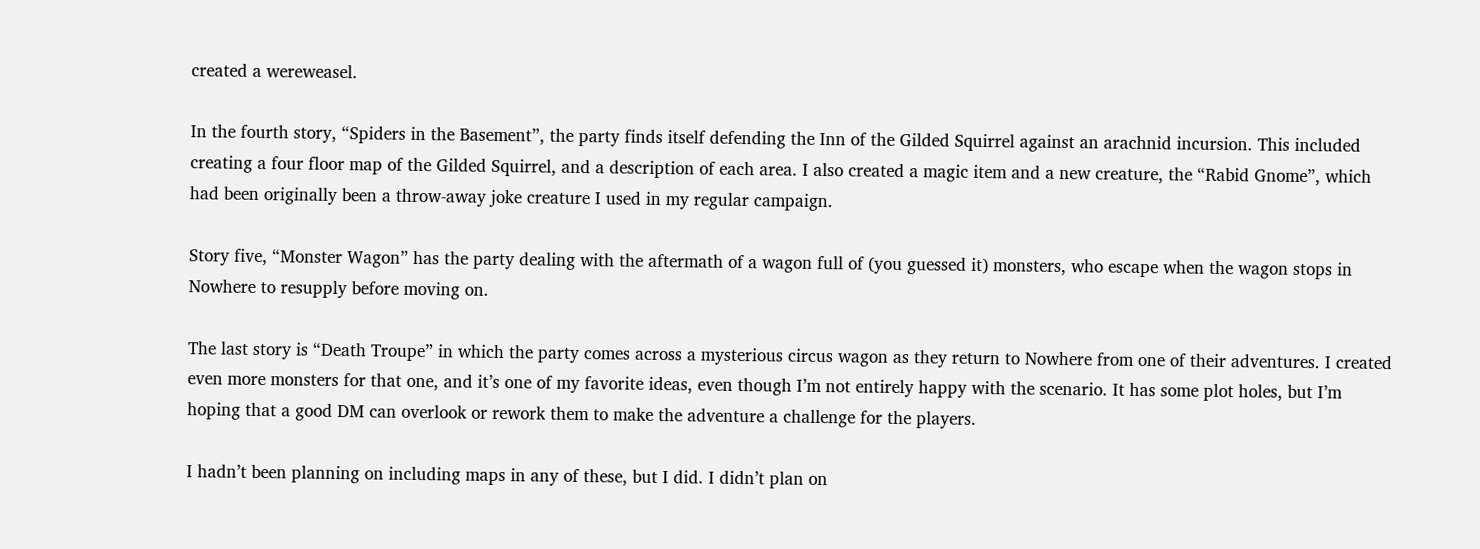created a wereweasel.

In the fourth story, “Spiders in the Basement”, the party finds itself defending the Inn of the Gilded Squirrel against an arachnid incursion. This included creating a four floor map of the Gilded Squirrel, and a description of each area. I also created a magic item and a new creature, the “Rabid Gnome”, which had been originally been a throw-away joke creature I used in my regular campaign.

Story five, “Monster Wagon” has the party dealing with the aftermath of a wagon full of (you guessed it) monsters, who escape when the wagon stops in Nowhere to resupply before moving on.

The last story is “Death Troupe” in which the party comes across a mysterious circus wagon as they return to Nowhere from one of their adventures. I created even more monsters for that one, and it’s one of my favorite ideas, even though I’m not entirely happy with the scenario. It has some plot holes, but I’m hoping that a good DM can overlook or rework them to make the adventure a challenge for the players.

I hadn’t been planning on including maps in any of these, but I did. I didn’t plan on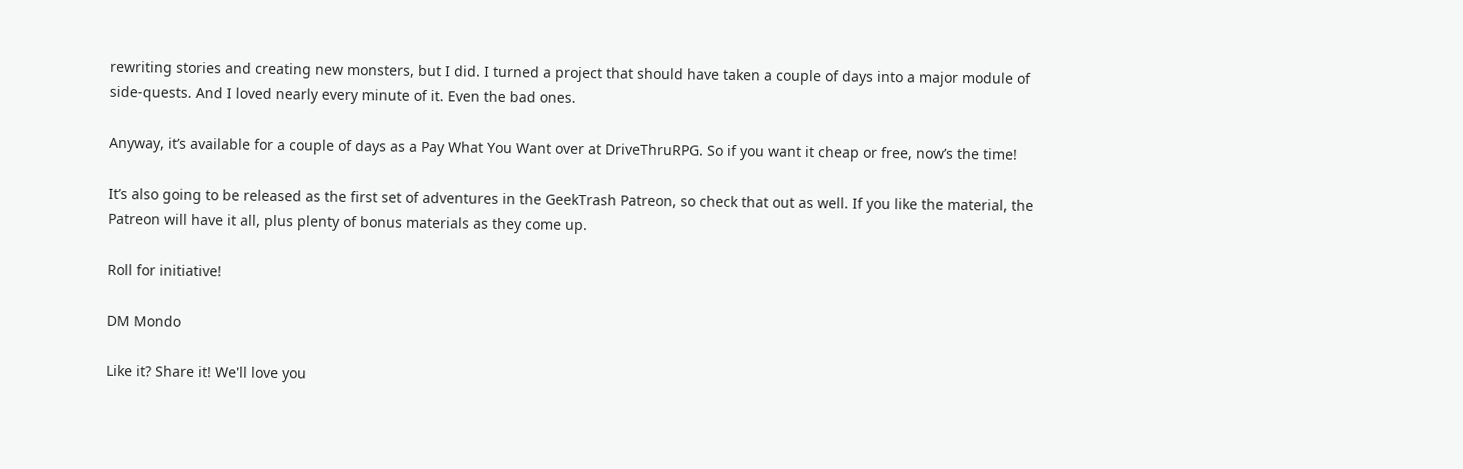rewriting stories and creating new monsters, but I did. I turned a project that should have taken a couple of days into a major module of side-quests. And I loved nearly every minute of it. Even the bad ones.

Anyway, it’s available for a couple of days as a Pay What You Want over at DriveThruRPG. So if you want it cheap or free, now’s the time!

It’s also going to be released as the first set of adventures in the GeekTrash Patreon, so check that out as well. If you like the material, the Patreon will have it all, plus plenty of bonus materials as they come up.

Roll for initiative!

DM Mondo

Like it? Share it! We'll love you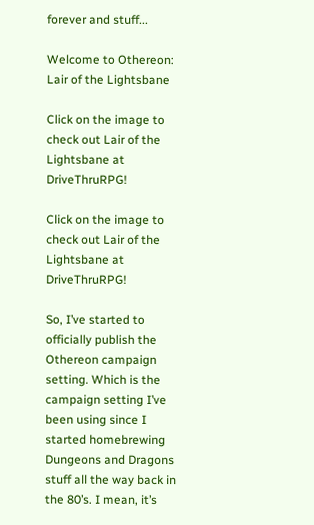forever and stuff...

Welcome to Othereon: Lair of the Lightsbane

Click on the image to check out Lair of the Lightsbane at DriveThruRPG!

Click on the image to check out Lair of the Lightsbane at DriveThruRPG!

So, I’ve started to officially publish the Othereon campaign setting. Which is the campaign setting I’ve been using since I started homebrewing Dungeons and Dragons stuff all the way back in the 80’s. I mean, it’s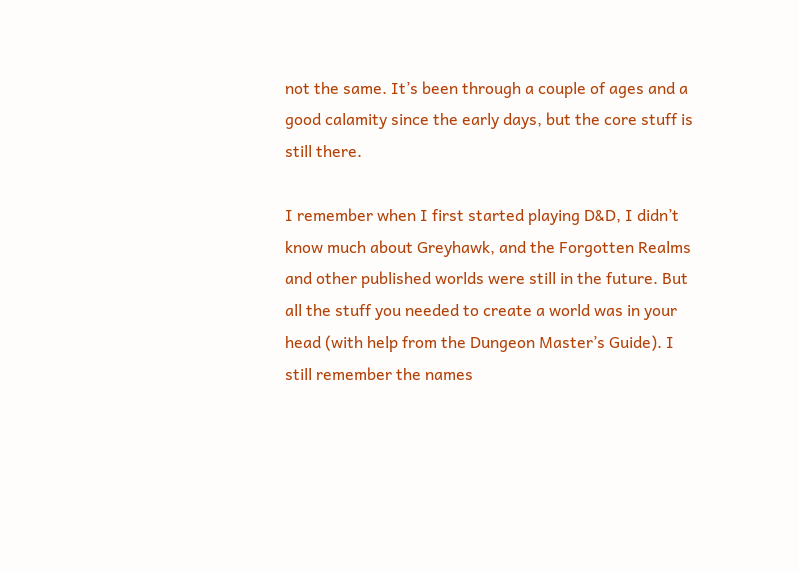not the same. It’s been through a couple of ages and a good calamity since the early days, but the core stuff is still there.

I remember when I first started playing D&D, I didn’t know much about Greyhawk, and the Forgotten Realms and other published worlds were still in the future. But all the stuff you needed to create a world was in your head (with help from the Dungeon Master’s Guide). I still remember the names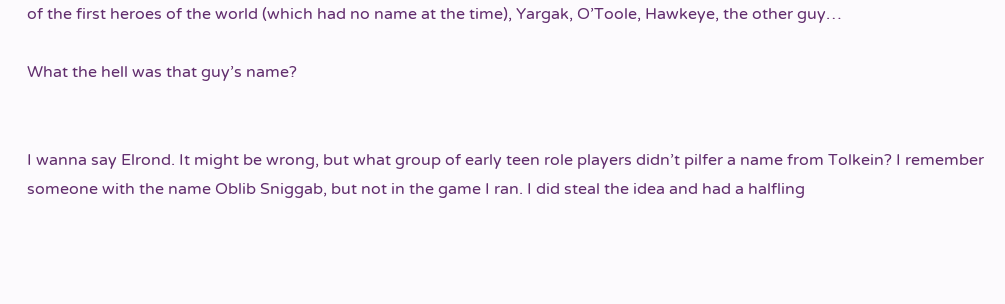of the first heroes of the world (which had no name at the time), Yargak, O’Toole, Hawkeye, the other guy…

What the hell was that guy’s name?


I wanna say Elrond. It might be wrong, but what group of early teen role players didn’t pilfer a name from Tolkein? I remember someone with the name Oblib Sniggab, but not in the game I ran. I did steal the idea and had a halfling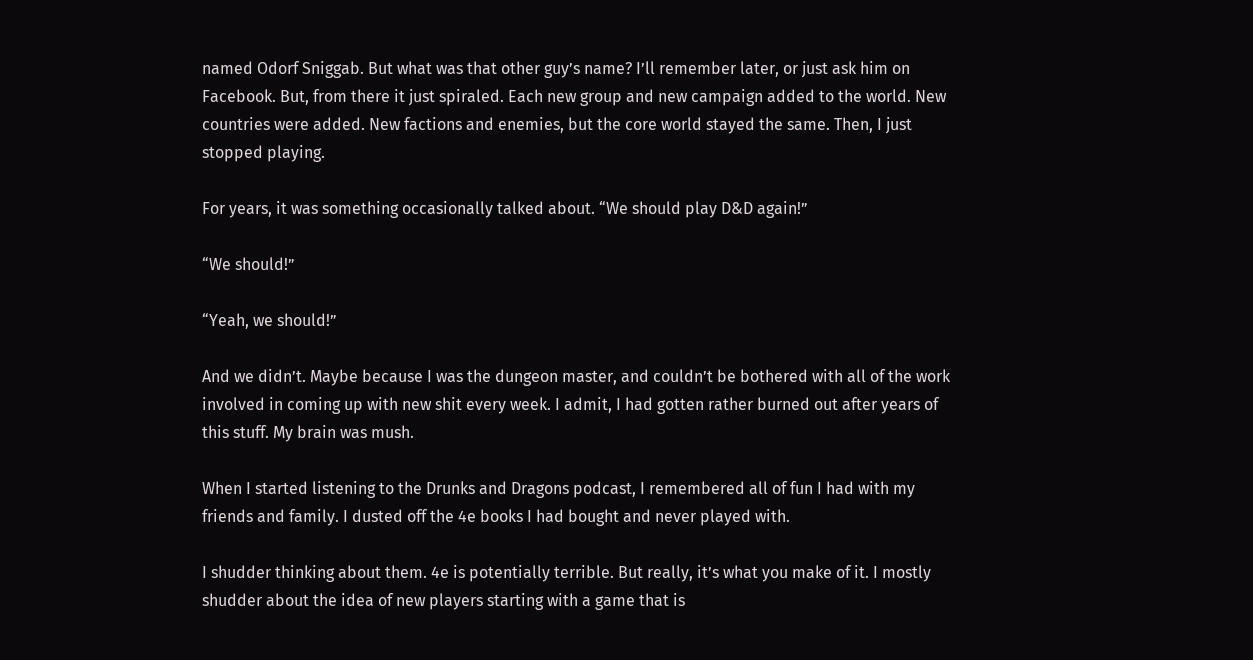named Odorf Sniggab. But what was that other guy’s name? I’ll remember later, or just ask him on Facebook. But, from there it just spiraled. Each new group and new campaign added to the world. New countries were added. New factions and enemies, but the core world stayed the same. Then, I just stopped playing.

For years, it was something occasionally talked about. “We should play D&D again!”

“We should!”

“Yeah, we should!”

And we didn’t. Maybe because I was the dungeon master, and couldn’t be bothered with all of the work involved in coming up with new shit every week. I admit, I had gotten rather burned out after years of this stuff. My brain was mush.

When I started listening to the Drunks and Dragons podcast, I remembered all of fun I had with my friends and family. I dusted off the 4e books I had bought and never played with.

I shudder thinking about them. 4e is potentially terrible. But really, it’s what you make of it. I mostly shudder about the idea of new players starting with a game that is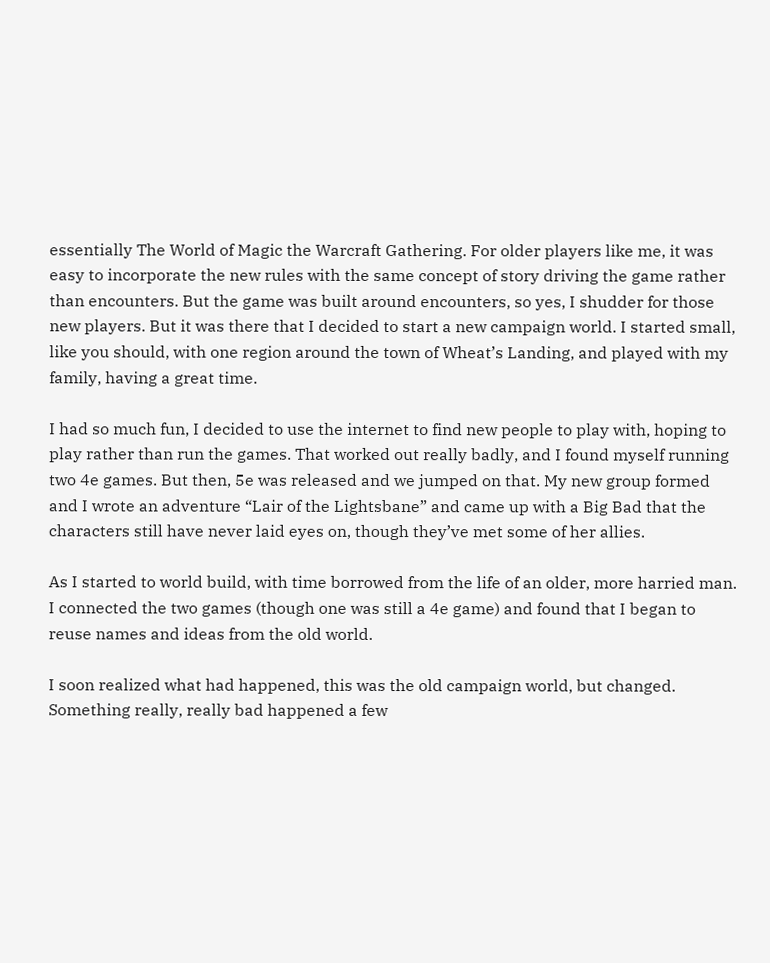essentially The World of Magic the Warcraft Gathering. For older players like me, it was easy to incorporate the new rules with the same concept of story driving the game rather than encounters. But the game was built around encounters, so yes, I shudder for those new players. But it was there that I decided to start a new campaign world. I started small, like you should, with one region around the town of Wheat’s Landing, and played with my family, having a great time.

I had so much fun, I decided to use the internet to find new people to play with, hoping to play rather than run the games. That worked out really badly, and I found myself running two 4e games. But then, 5e was released and we jumped on that. My new group formed and I wrote an adventure “Lair of the Lightsbane” and came up with a Big Bad that the characters still have never laid eyes on, though they’ve met some of her allies.

As I started to world build, with time borrowed from the life of an older, more harried man. I connected the two games (though one was still a 4e game) and found that I began to reuse names and ideas from the old world.

I soon realized what had happened, this was the old campaign world, but changed. Something really, really bad happened a few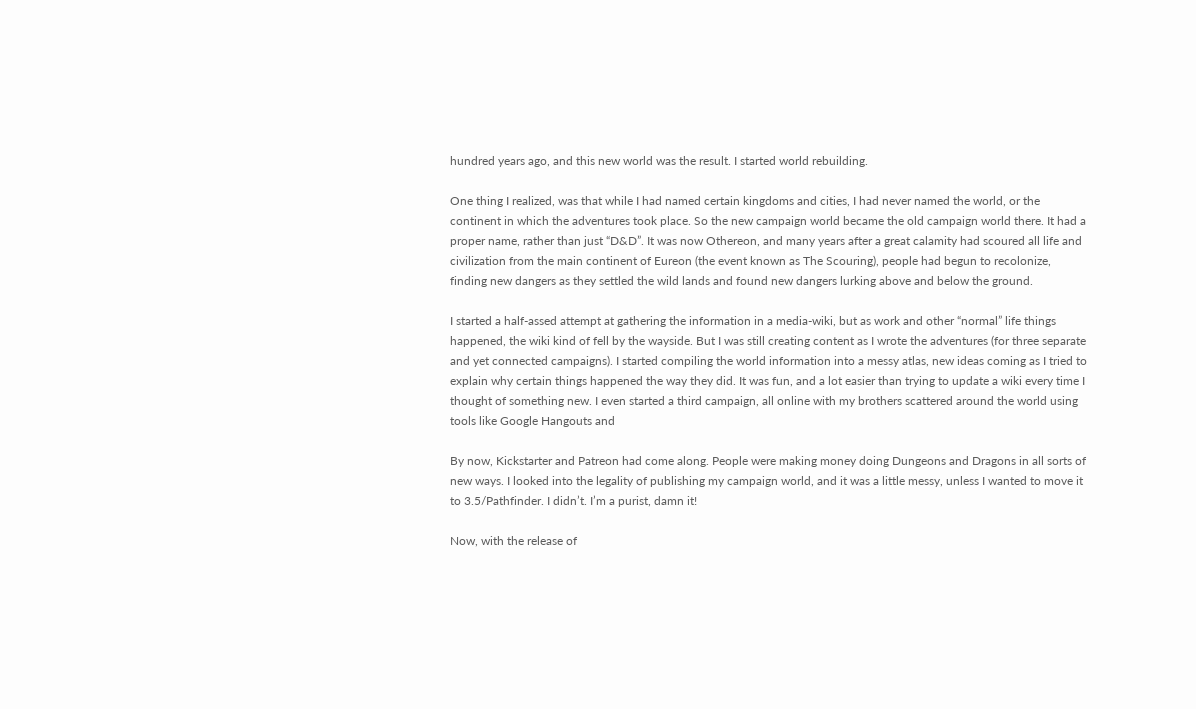hundred years ago, and this new world was the result. I started world rebuilding.

One thing I realized, was that while I had named certain kingdoms and cities, I had never named the world, or the continent in which the adventures took place. So the new campaign world became the old campaign world there. It had a proper name, rather than just “D&D”. It was now Othereon, and many years after a great calamity had scoured all life and civilization from the main continent of Eureon (the event known as The Scouring), people had begun to recolonize, finding new dangers as they settled the wild lands and found new dangers lurking above and below the ground.

I started a half-assed attempt at gathering the information in a media-wiki, but as work and other “normal” life things happened, the wiki kind of fell by the wayside. But I was still creating content as I wrote the adventures (for three separate and yet connected campaigns). I started compiling the world information into a messy atlas, new ideas coming as I tried to explain why certain things happened the way they did. It was fun, and a lot easier than trying to update a wiki every time I thought of something new. I even started a third campaign, all online with my brothers scattered around the world using tools like Google Hangouts and

By now, Kickstarter and Patreon had come along. People were making money doing Dungeons and Dragons in all sorts of new ways. I looked into the legality of publishing my campaign world, and it was a little messy, unless I wanted to move it to 3.5/Pathfinder. I didn’t. I’m a purist, damn it!

Now, with the release of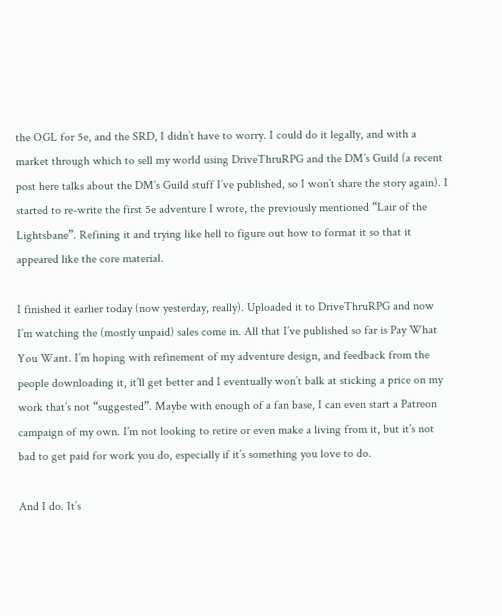the OGL for 5e, and the SRD, I didn’t have to worry. I could do it legally, and with a market through which to sell my world using DriveThruRPG and the DM’s Guild (a recent post here talks about the DM’s Guild stuff I’ve published, so I won’t share the story again). I started to re-write the first 5e adventure I wrote, the previously mentioned “Lair of the Lightsbane”. Refining it and trying like hell to figure out how to format it so that it appeared like the core material.

I finished it earlier today (now yesterday, really). Uploaded it to DriveThruRPG and now I’m watching the (mostly unpaid) sales come in. All that I’ve published so far is Pay What You Want. I’m hoping with refinement of my adventure design, and feedback from the people downloading it, it’ll get better and I eventually won’t balk at sticking a price on my work that’s not “suggested”. Maybe with enough of a fan base, I can even start a Patreon campaign of my own. I’m not looking to retire or even make a living from it, but it’s not bad to get paid for work you do, especially if it’s something you love to do.

And I do. It’s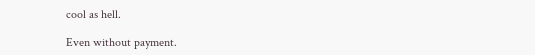cool as hell.

Even without payment.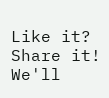Like it? Share it! We'll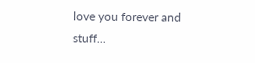love you forever and stuff...